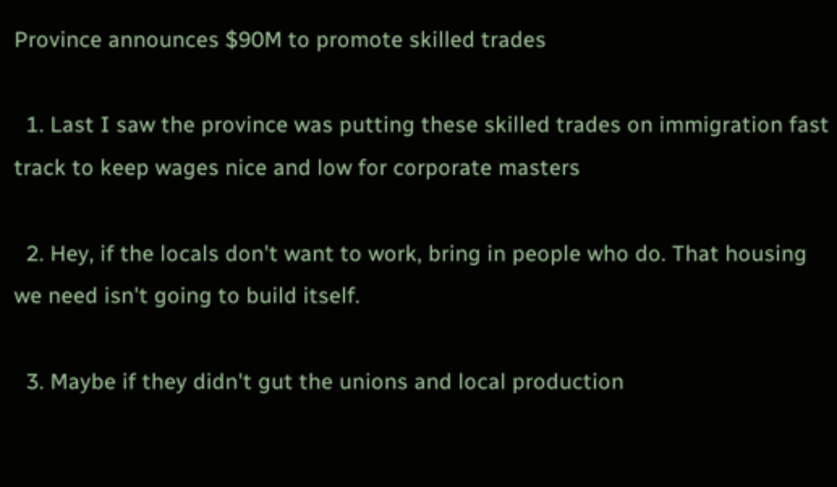Province announces $90M to promote skilled trades

  1. Last I saw the province was putting these skilled trades on immigration fast track to keep wages nice and low for corporate masters

  2. Hey, if the locals don't want to work, bring in people who do. That housing we need isn't going to build itself.

  3. Maybe if they didn't gut the unions and local production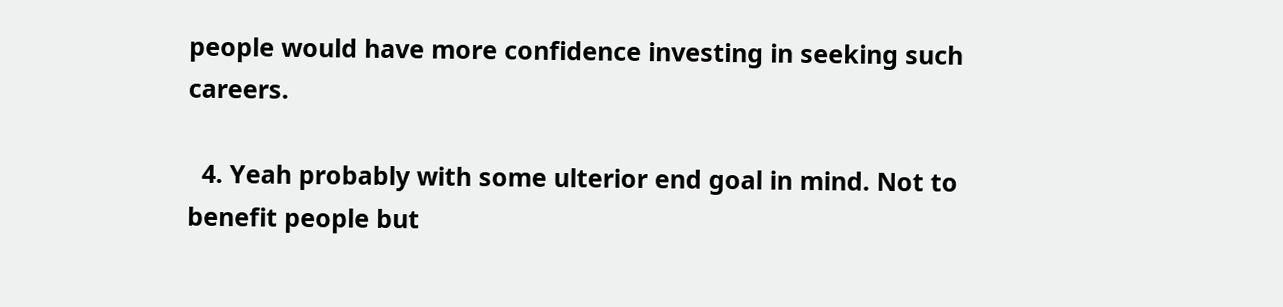people would have more confidence investing in seeking such careers.

  4. Yeah probably with some ulterior end goal in mind. Not to benefit people but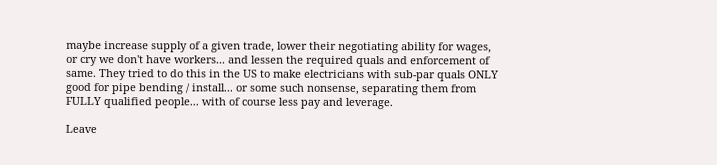maybe increase supply of a given trade, lower their negotiating ability for wages, or cry we don't have workers... and lessen the required quals and enforcement of same. They tried to do this in the US to make electricians with sub-par quals ONLY good for pipe bending / install... or some such nonsense, separating them from FULLY qualified people... with of course less pay and leverage.

Leave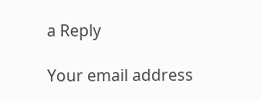a Reply

Your email address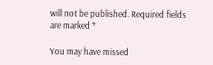will not be published. Required fields are marked *

You may have missed